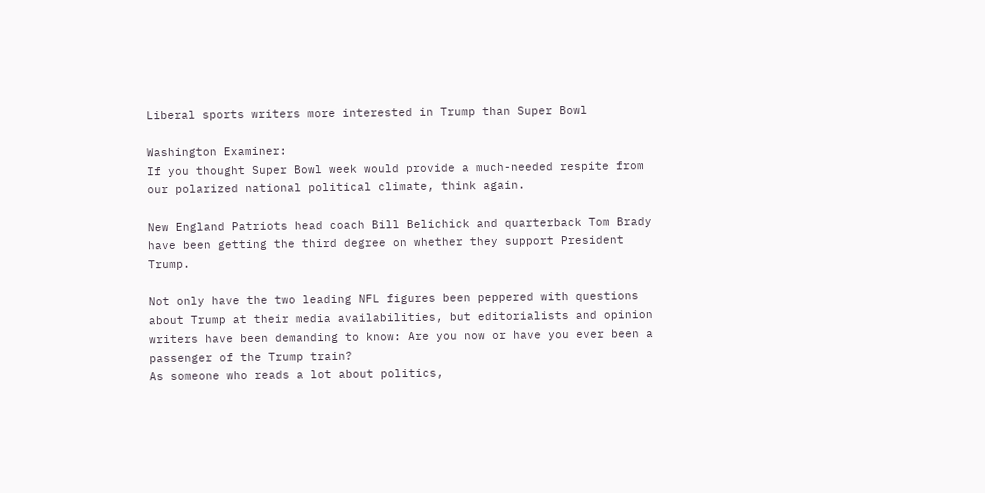Liberal sports writers more interested in Trump than Super Bowl

Washington Examiner:
If you thought Super Bowl week would provide a much-needed respite from our polarized national political climate, think again.

New England Patriots head coach Bill Belichick and quarterback Tom Brady have been getting the third degree on whether they support President Trump.

Not only have the two leading NFL figures been peppered with questions about Trump at their media availabilities, but editorialists and opinion writers have been demanding to know: Are you now or have you ever been a passenger of the Trump train?
As someone who reads a lot about politics,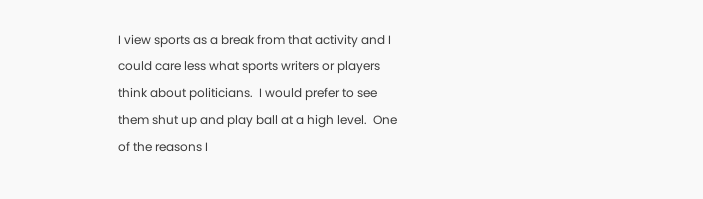I view sports as a break from that activity and I could care less what sports writers or players think about politicians.  I would prefer to see them shut up and play ball at a high level.  One of the reasons I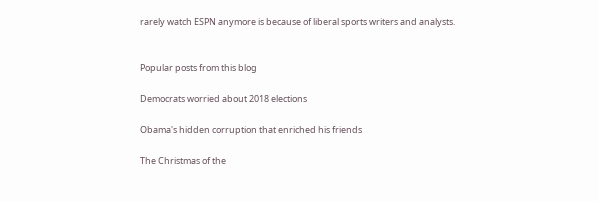rarely watch ESPN anymore is because of liberal sports writers and analysts.


Popular posts from this blog

Democrats worried about 2018 elections

Obama's hidden corruption that enriched his friends

The Christmas of the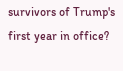survivors of Trump's first year in office?